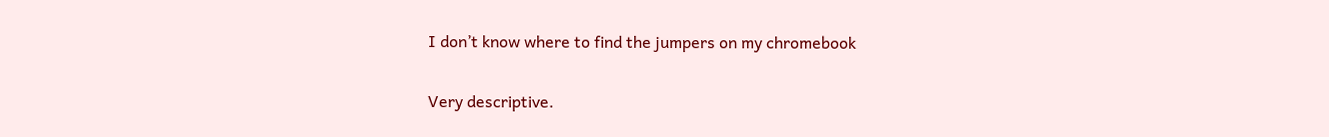I don’t know where to find the jumpers on my chromebook

Very descriptive.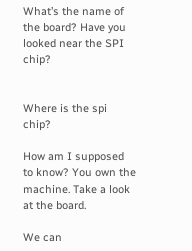What’s the name of the board? Have you looked near the SPI chip?


Where is the spi chip?

How am I supposed to know? You own the machine. Take a look at the board.

We can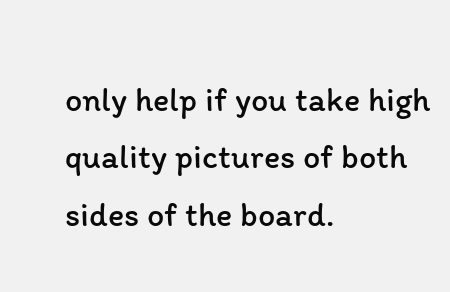only help if you take high quality pictures of both sides of the board.